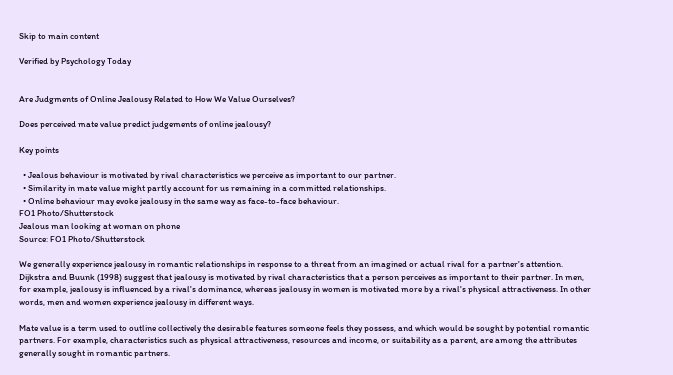Skip to main content

Verified by Psychology Today


Are Judgments of Online Jealousy Related to How We Value Ourselves?

Does perceived mate value predict judgements of online jealousy?

Key points

  • Jealous behaviour is motivated by rival characteristics we perceive as important to our partner.
  • Similarity in mate value might partly account for us remaining in a committed relationships.
  • Online behaviour may evoke jealousy in the same way as face-to-face behaviour.
FO1 Photo/Shutterstock
Jealous man looking at woman on phone
Source: FO1 Photo/Shutterstock

We generally experience jealousy in romantic relationships in response to a threat from an imagined or actual rival for a partner's attention. Dijkstra and Buunk (1998) suggest that jealousy is motivated by rival characteristics that a person perceives as important to their partner. In men, for example, jealousy is influenced by a rival's dominance, whereas jealousy in women is motivated more by a rival's physical attractiveness. In other words, men and women experience jealousy in different ways.

Mate value is a term used to outline collectively the desirable features someone feels they possess, and which would be sought by potential romantic partners. For example, characteristics such as physical attractiveness, resources and income, or suitability as a parent, are among the attributes generally sought in romantic partners.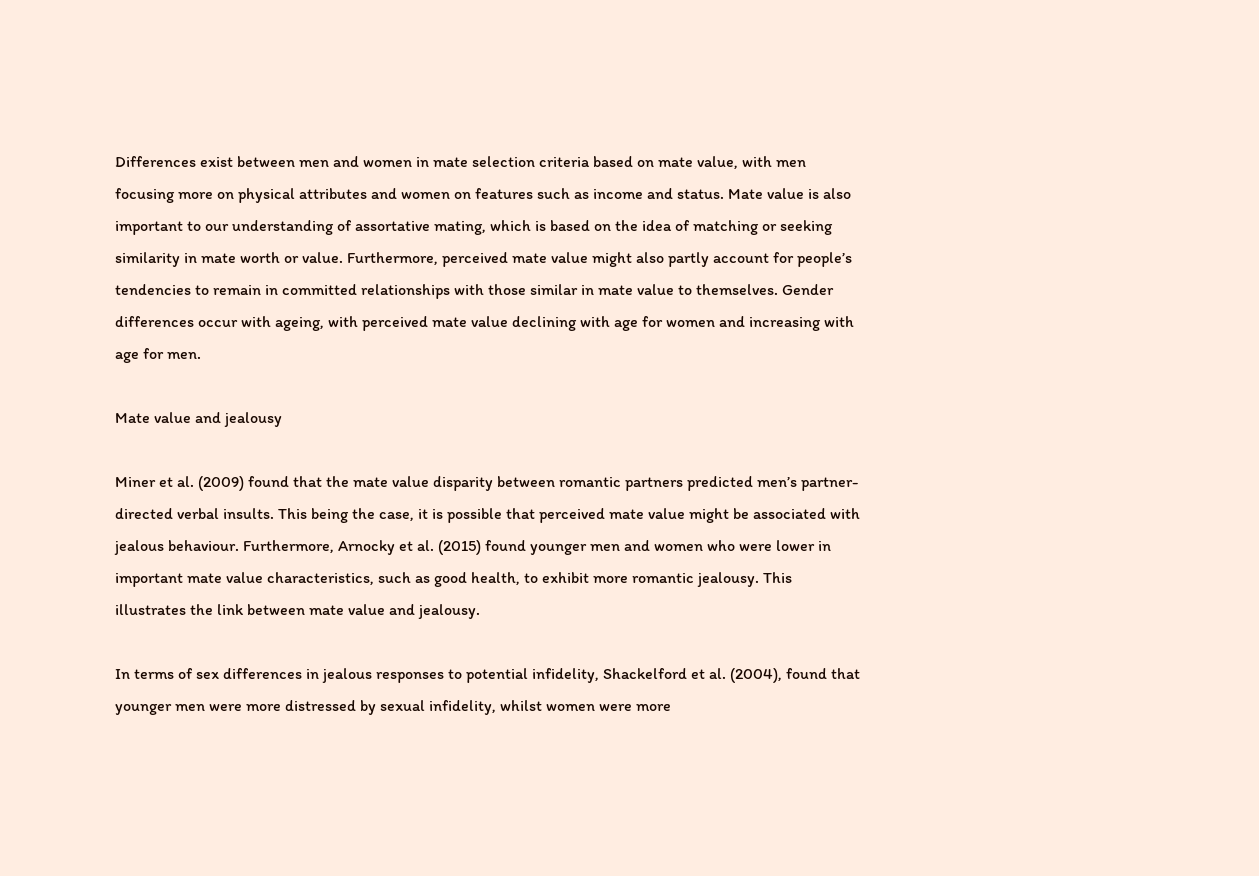Differences exist between men and women in mate selection criteria based on mate value, with men focusing more on physical attributes and women on features such as income and status. Mate value is also important to our understanding of assortative mating, which is based on the idea of matching or seeking similarity in mate worth or value. Furthermore, perceived mate value might also partly account for people’s tendencies to remain in committed relationships with those similar in mate value to themselves. Gender differences occur with ageing, with perceived mate value declining with age for women and increasing with age for men.

Mate value and jealousy

Miner et al. (2009) found that the mate value disparity between romantic partners predicted men’s partner-directed verbal insults. This being the case, it is possible that perceived mate value might be associated with jealous behaviour. Furthermore, Arnocky et al. (2015) found younger men and women who were lower in important mate value characteristics, such as good health, to exhibit more romantic jealousy. This illustrates the link between mate value and jealousy.

In terms of sex differences in jealous responses to potential infidelity, Shackelford et al. (2004), found that younger men were more distressed by sexual infidelity, whilst women were more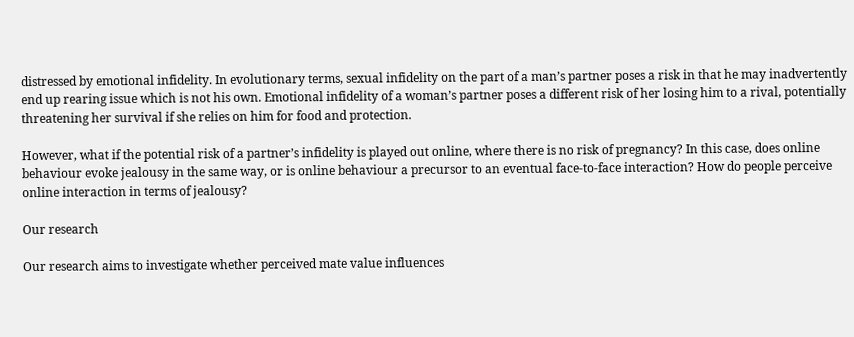distressed by emotional infidelity. In evolutionary terms, sexual infidelity on the part of a man’s partner poses a risk in that he may inadvertently end up rearing issue which is not his own. Emotional infidelity of a woman’s partner poses a different risk of her losing him to a rival, potentially threatening her survival if she relies on him for food and protection.

However, what if the potential risk of a partner’s infidelity is played out online, where there is no risk of pregnancy? In this case, does online behaviour evoke jealousy in the same way, or is online behaviour a precursor to an eventual face-to-face interaction? How do people perceive online interaction in terms of jealousy?

Our research

Our research aims to investigate whether perceived mate value influences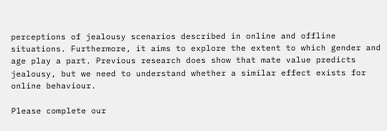perceptions of jealousy scenarios described in online and offline situations. Furthermore, it aims to explore the extent to which gender and age play a part. Previous research does show that mate value predicts jealousy, but we need to understand whether a similar effect exists for online behaviour.

Please complete our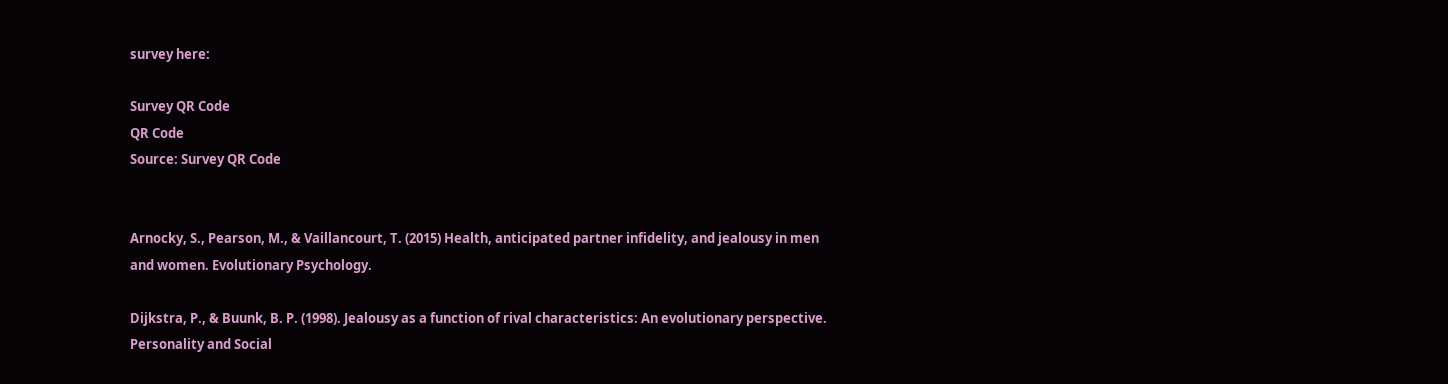survey here:

Survey QR Code
QR Code
Source: Survey QR Code


Arnocky, S., Pearson, M., & Vaillancourt, T. (2015) Health, anticipated partner infidelity, and jealousy in men and women. Evolutionary Psychology.

Dijkstra, P., & Buunk, B. P. (1998). Jealousy as a function of rival characteristics: An evolutionary perspective. Personality and Social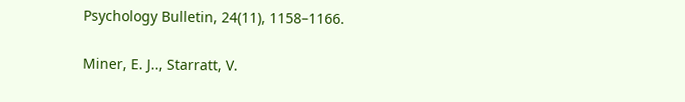Psychology Bulletin, 24(11), 1158–1166.

Miner, E. J.., Starratt, V.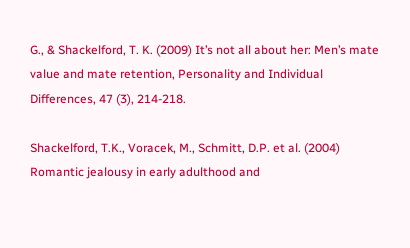G., & Shackelford, T. K. (2009) It’s not all about her: Men’s mate value and mate retention, Personality and Individual Differences, 47 (3), 214-218.

Shackelford, T.K., Voracek, M., Schmitt, D.P. et al. (2004) Romantic jealousy in early adulthood and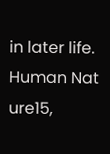in later life. Human Nat ure15,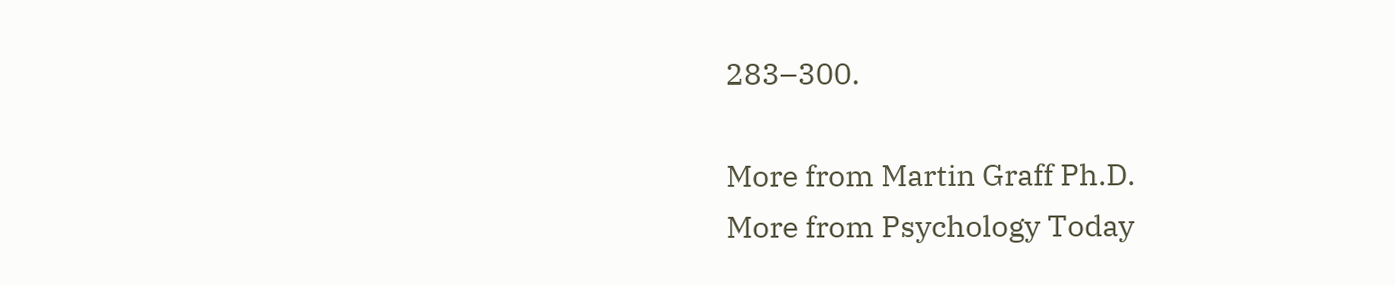283–300.

More from Martin Graff Ph.D.
More from Psychology Today